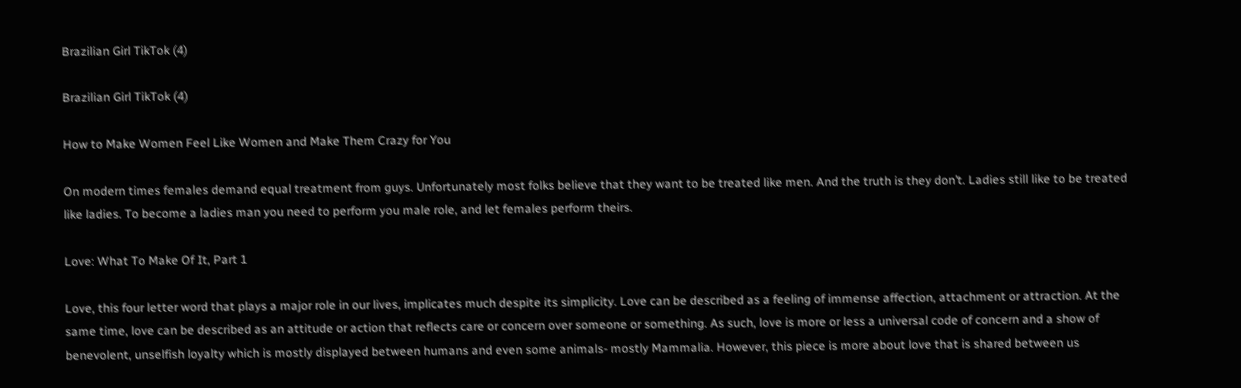Brazilian Girl TikTok (4)

Brazilian Girl TikTok (4)

How to Make Women Feel Like Women and Make Them Crazy for You

On modern times females demand equal treatment from guys. Unfortunately most folks believe that they want to be treated like men. And the truth is they don’t. Ladies still like to be treated like ladies. To become a ladies man you need to perform you male role, and let females perform theirs.

Love: What To Make Of It, Part 1

Love, this four letter word that plays a major role in our lives, implicates much despite its simplicity. Love can be described as a feeling of immense affection, attachment or attraction. At the same time, love can be described as an attitude or action that reflects care or concern over someone or something. As such, love is more or less a universal code of concern and a show of benevolent, unselfish loyalty which is mostly displayed between humans and even some animals- mostly Mammalia. However, this piece is more about love that is shared between us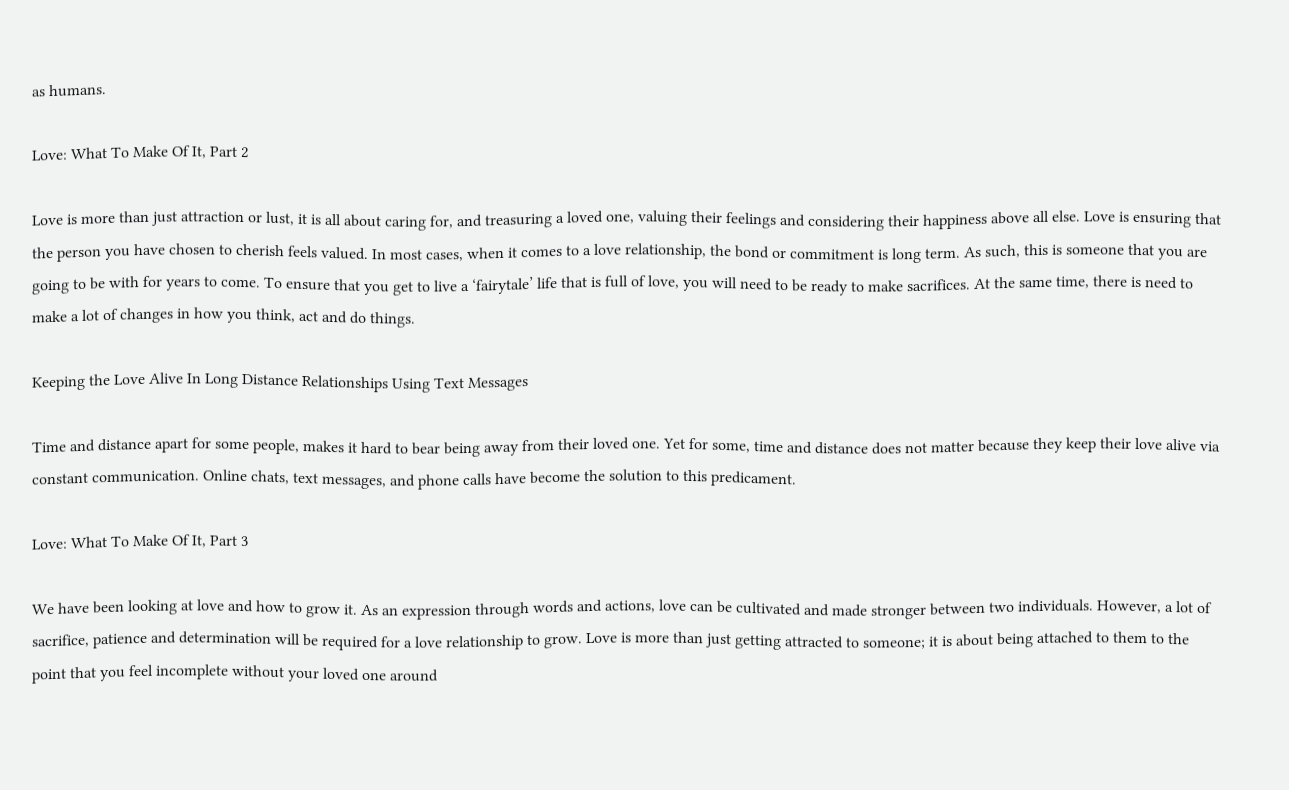as humans.

Love: What To Make Of It, Part 2

Love is more than just attraction or lust, it is all about caring for, and treasuring a loved one, valuing their feelings and considering their happiness above all else. Love is ensuring that the person you have chosen to cherish feels valued. In most cases, when it comes to a love relationship, the bond or commitment is long term. As such, this is someone that you are going to be with for years to come. To ensure that you get to live a ‘fairytale’ life that is full of love, you will need to be ready to make sacrifices. At the same time, there is need to make a lot of changes in how you think, act and do things.

Keeping the Love Alive In Long Distance Relationships Using Text Messages

Time and distance apart for some people, makes it hard to bear being away from their loved one. Yet for some, time and distance does not matter because they keep their love alive via constant communication. Online chats, text messages, and phone calls have become the solution to this predicament.

Love: What To Make Of It, Part 3

We have been looking at love and how to grow it. As an expression through words and actions, love can be cultivated and made stronger between two individuals. However, a lot of sacrifice, patience and determination will be required for a love relationship to grow. Love is more than just getting attracted to someone; it is about being attached to them to the point that you feel incomplete without your loved one around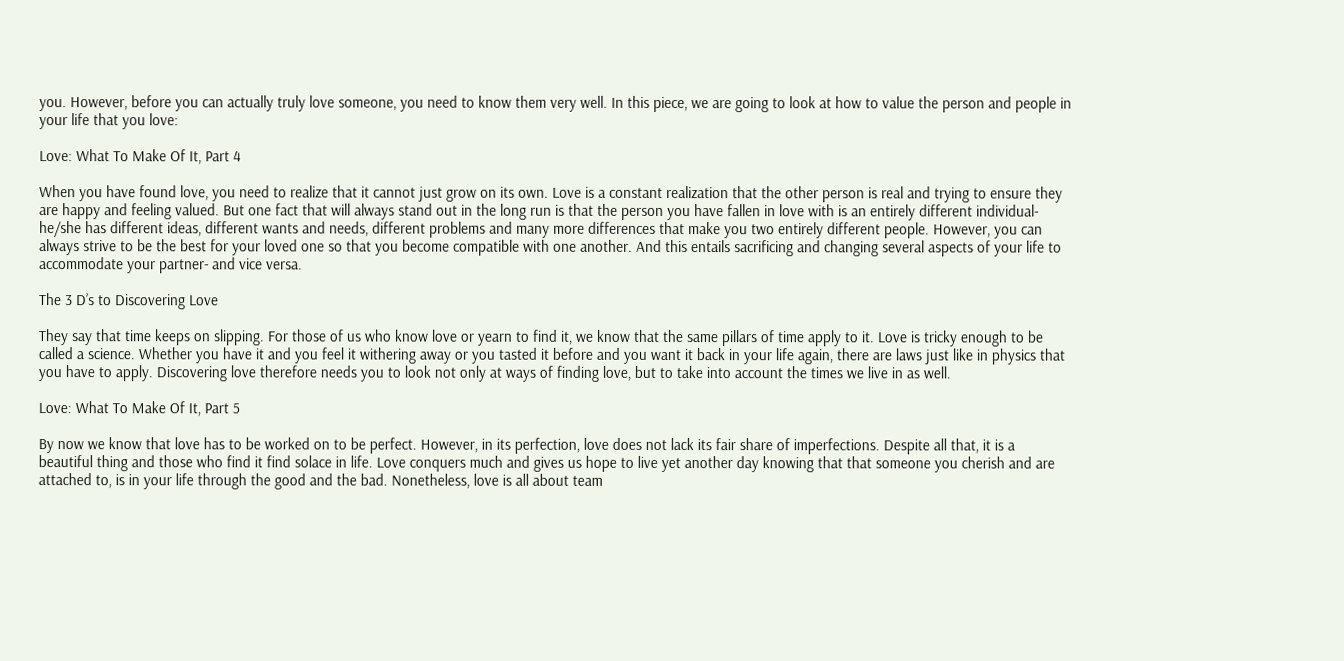you. However, before you can actually truly love someone, you need to know them very well. In this piece, we are going to look at how to value the person and people in your life that you love:

Love: What To Make Of It, Part 4

When you have found love, you need to realize that it cannot just grow on its own. Love is a constant realization that the other person is real and trying to ensure they are happy and feeling valued. But one fact that will always stand out in the long run is that the person you have fallen in love with is an entirely different individual- he/she has different ideas, different wants and needs, different problems and many more differences that make you two entirely different people. However, you can always strive to be the best for your loved one so that you become compatible with one another. And this entails sacrificing and changing several aspects of your life to accommodate your partner- and vice versa.

The 3 D’s to Discovering Love

They say that time keeps on slipping. For those of us who know love or yearn to find it, we know that the same pillars of time apply to it. Love is tricky enough to be called a science. Whether you have it and you feel it withering away or you tasted it before and you want it back in your life again, there are laws just like in physics that you have to apply. Discovering love therefore needs you to look not only at ways of finding love, but to take into account the times we live in as well.

Love: What To Make Of It, Part 5

By now we know that love has to be worked on to be perfect. However, in its perfection, love does not lack its fair share of imperfections. Despite all that, it is a beautiful thing and those who find it find solace in life. Love conquers much and gives us hope to live yet another day knowing that that someone you cherish and are attached to, is in your life through the good and the bad. Nonetheless, love is all about team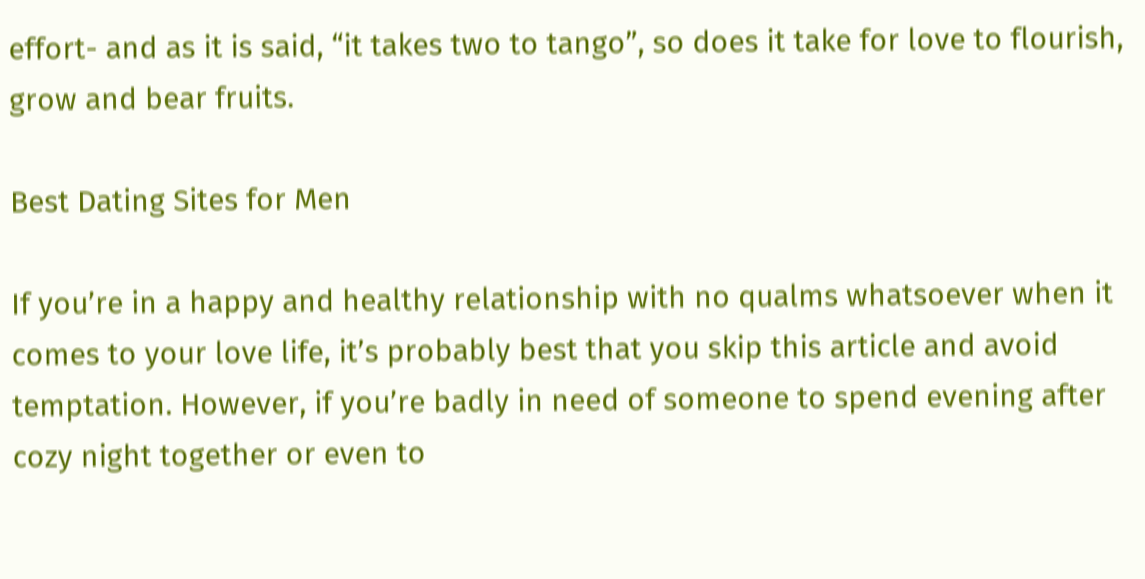effort- and as it is said, “it takes two to tango”, so does it take for love to flourish, grow and bear fruits.

Best Dating Sites for Men

If you’re in a happy and healthy relationship with no qualms whatsoever when it comes to your love life, it’s probably best that you skip this article and avoid temptation. However, if you’re badly in need of someone to spend evening after cozy night together or even to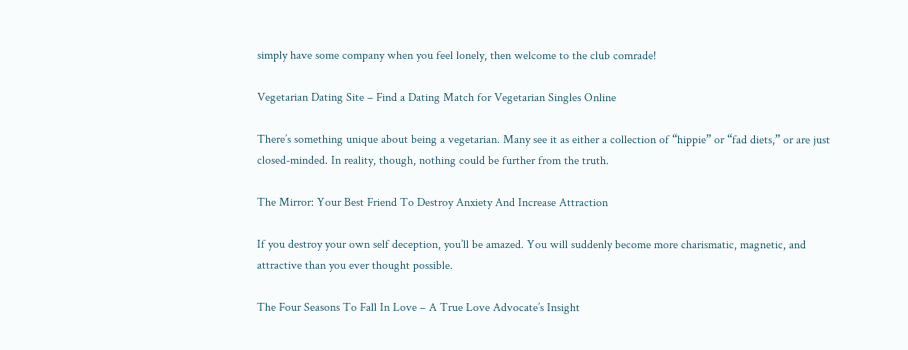simply have some company when you feel lonely, then welcome to the club comrade!

Vegetarian Dating Site – Find a Dating Match for Vegetarian Singles Online

There’s something unique about being a vegetarian. Many see it as either a collection of “hippie” or “fad diets,” or are just closed-minded. In reality, though, nothing could be further from the truth.

The Mirror: Your Best Friend To Destroy Anxiety And Increase Attraction

If you destroy your own self deception, you’ll be amazed. You will suddenly become more charismatic, magnetic, and attractive than you ever thought possible.

The Four Seasons To Fall In Love – A True Love Advocate’s Insight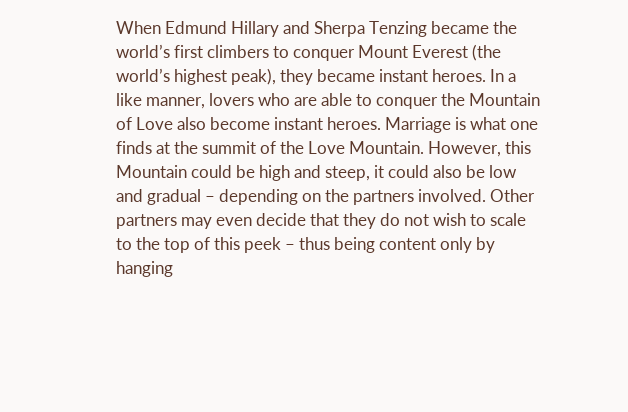When Edmund Hillary and Sherpa Tenzing became the world’s first climbers to conquer Mount Everest (the world’s highest peak), they became instant heroes. In a like manner, lovers who are able to conquer the Mountain of Love also become instant heroes. Marriage is what one finds at the summit of the Love Mountain. However, this Mountain could be high and steep, it could also be low and gradual – depending on the partners involved. Other partners may even decide that they do not wish to scale to the top of this peek – thus being content only by hanging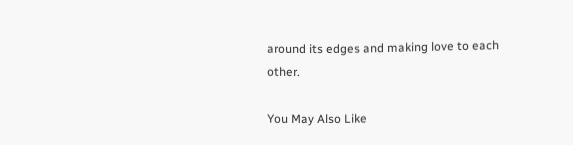around its edges and making love to each other.

You May Also Like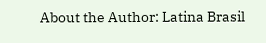About the Author: Latina Brasil